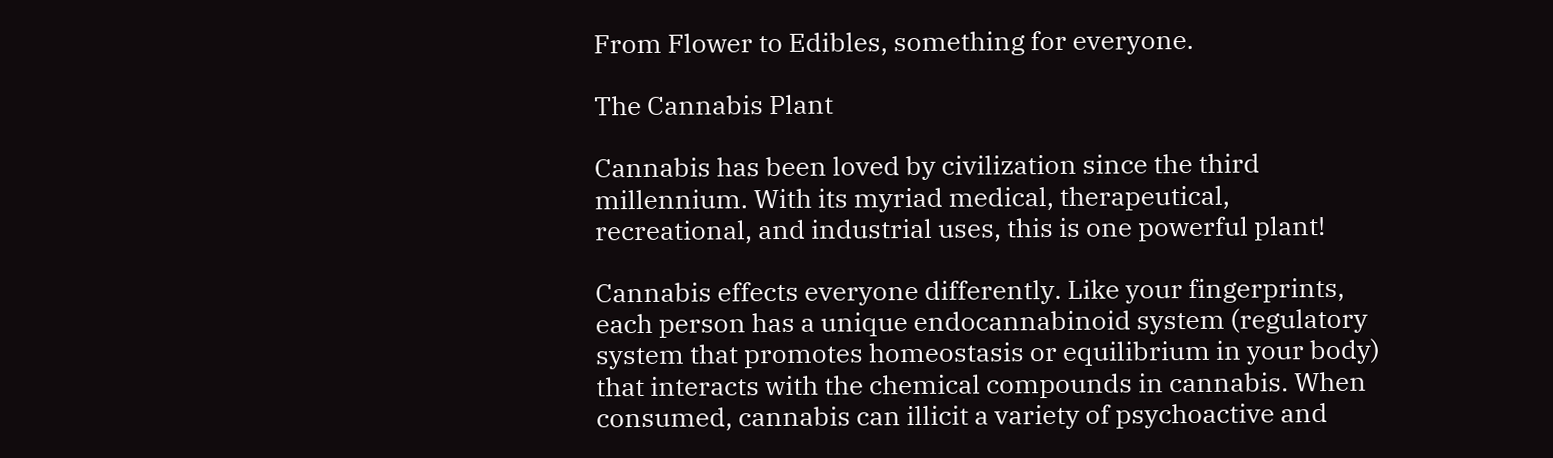From Flower to Edibles, something for everyone.

The Cannabis Plant

Cannabis has been loved by civilization since the third millennium. With its myriad medical, therapeutical, recreational, and industrial uses, this is one powerful plant!

Cannabis effects everyone differently. Like your fingerprints, each person has a unique endocannabinoid system (regulatory system that promotes homeostasis or equilibrium in your body) that interacts with the chemical compounds in cannabis. When consumed, cannabis can illicit a variety of psychoactive and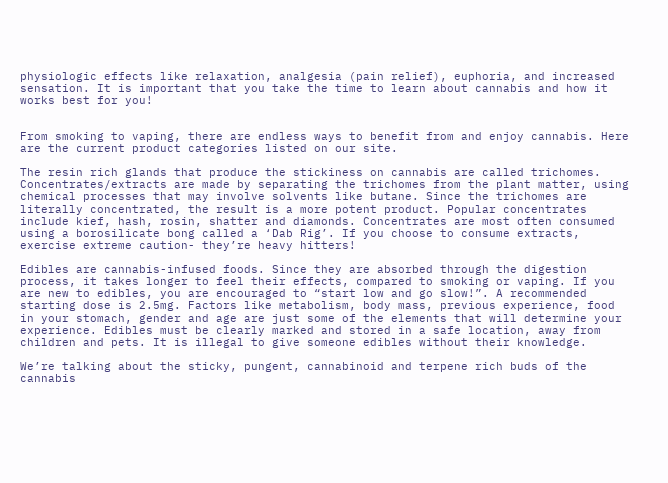physiologic effects like relaxation, analgesia (pain relief), euphoria, and increased sensation. It is important that you take the time to learn about cannabis and how it works best for you!


From smoking to vaping, there are endless ways to benefit from and enjoy cannabis. Here are the current product categories listed on our site.

The resin rich glands that produce the stickiness on cannabis are called trichomes. Concentrates/extracts are made by separating the trichomes from the plant matter, using chemical processes that may involve solvents like butane. Since the trichomes are literally concentrated, the result is a more potent product. Popular concentrates include kief, hash, rosin, shatter and diamonds. Concentrates are most often consumed using a borosilicate bong called a ‘Dab Rig’. If you choose to consume extracts, exercise extreme caution- they’re heavy hitters!

Edibles are cannabis-infused foods. Since they are absorbed through the digestion process, it takes longer to feel their effects, compared to smoking or vaping. If you are new to edibles, you are encouraged to “start low and go slow!”. A recommended starting dose is 2.5mg. Factors like metabolism, body mass, previous experience, food in your stomach, gender and age are just some of the elements that will determine your experience. Edibles must be clearly marked and stored in a safe location, away from children and pets. It is illegal to give someone edibles without their knowledge.

We’re talking about the sticky, pungent, cannabinoid and terpene rich buds of the cannabis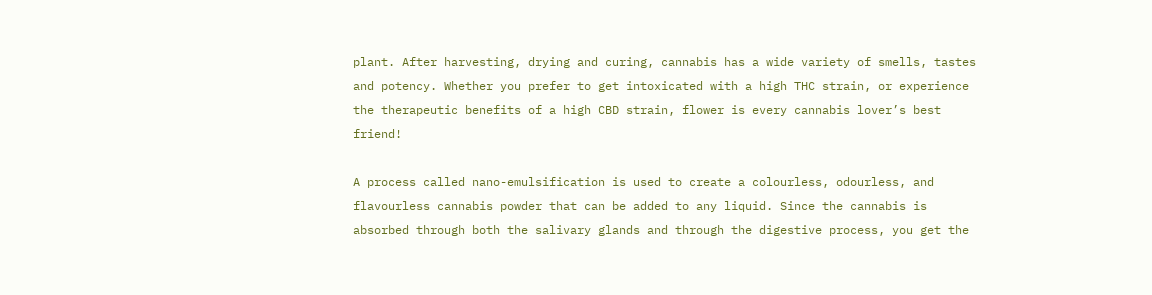plant. After harvesting, drying and curing, cannabis has a wide variety of smells, tastes and potency. Whether you prefer to get intoxicated with a high THC strain, or experience the therapeutic benefits of a high CBD strain, flower is every cannabis lover’s best friend!

A process called nano-emulsification is used to create a colourless, odourless, and flavourless cannabis powder that can be added to any liquid. Since the cannabis is absorbed through both the salivary glands and through the digestive process, you get the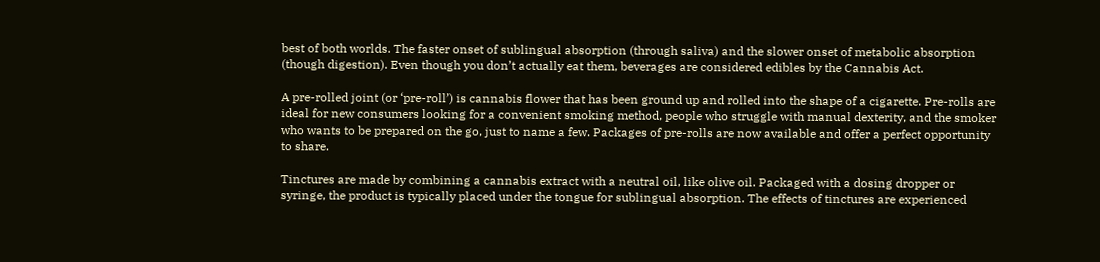best of both worlds. The faster onset of sublingual absorption (through saliva) and the slower onset of metabolic absorption (though digestion). Even though you don’t actually eat them, beverages are considered edibles by the Cannabis Act.

A pre-rolled joint (or ‘pre-roll’) is cannabis flower that has been ground up and rolled into the shape of a cigarette. Pre-rolls are ideal for new consumers looking for a convenient smoking method, people who struggle with manual dexterity, and the smoker who wants to be prepared on the go, just to name a few. Packages of pre-rolls are now available and offer a perfect opportunity to share.

Tinctures are made by combining a cannabis extract with a neutral oil, like olive oil. Packaged with a dosing dropper or syringe, the product is typically placed under the tongue for sublingual absorption. The effects of tinctures are experienced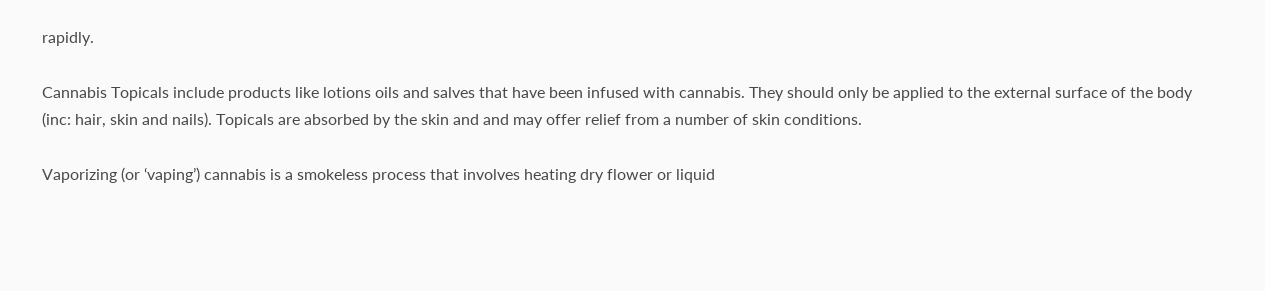rapidly.

Cannabis Topicals include products like lotions oils and salves that have been infused with cannabis. They should only be applied to the external surface of the body (inc: hair, skin and nails). Topicals are absorbed by the skin and and may offer relief from a number of skin conditions.

Vaporizing (or ‘vaping’) cannabis is a smokeless process that involves heating dry flower or liquid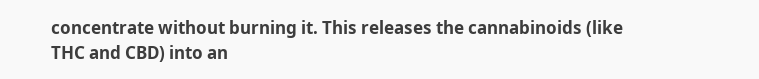concentrate without burning it. This releases the cannabinoids (like THC and CBD) into an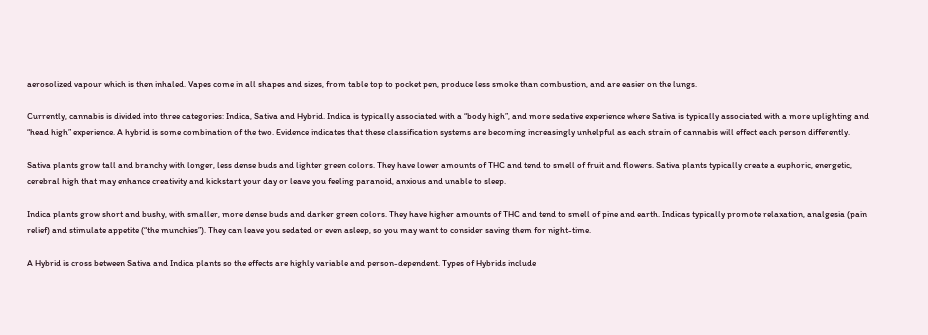aerosolized vapour which is then inhaled. Vapes come in all shapes and sizes, from table top to pocket pen, produce less smoke than combustion, and are easier on the lungs.

Currently, cannabis is divided into three categories: Indica, Sativa and Hybrid. Indica is typically associated with a “body high”, and more sedative experience where Sativa is typically associated with a more uplighting and “head high” experience. A hybrid is some combination of the two. Evidence indicates that these classification systems are becoming increasingly unhelpful as each strain of cannabis will effect each person differently.

Sativa plants grow tall and branchy with longer, less dense buds and lighter green colors. They have lower amounts of THC and tend to smell of fruit and flowers. Sativa plants typically create a euphoric, energetic, cerebral high that may enhance creativity and kickstart your day or leave you feeling paranoid, anxious and unable to sleep.

Indica plants grow short and bushy, with smaller, more dense buds and darker green colors. They have higher amounts of THC and tend to smell of pine and earth. Indicas typically promote relaxation, analgesia (pain relief) and stimulate appetite (“the munchies”). They can leave you sedated or even asleep, so you may want to consider saving them for night-time.

A Hybrid is cross between Sativa and Indica plants so the effects are highly variable and person-dependent. Types of Hybrids include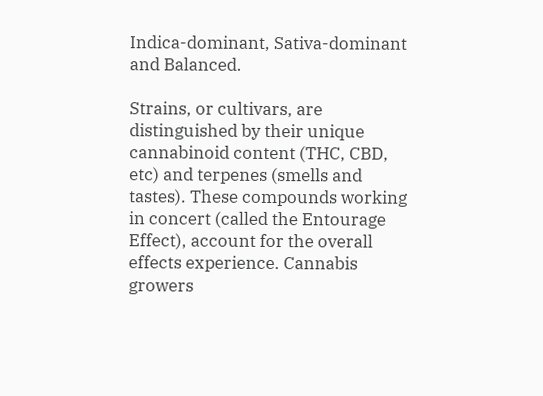Indica-dominant, Sativa-dominant and Balanced.

Strains, or cultivars, are distinguished by their unique cannabinoid content (THC, CBD, etc) and terpenes (smells and tastes). These compounds working in concert (called the Entourage Effect), account for the overall effects experience. Cannabis growers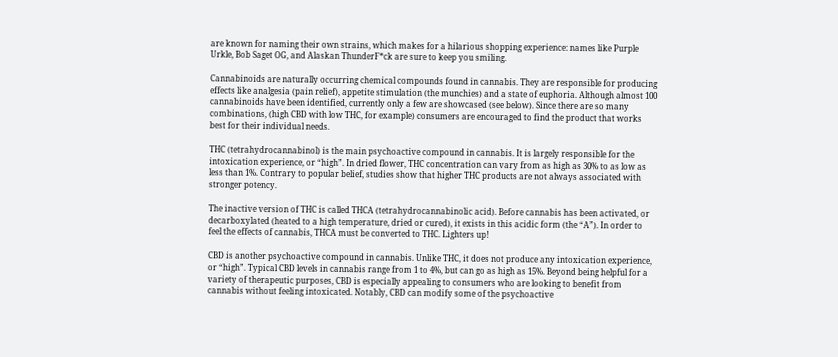are known for naming their own strains, which makes for a hilarious shopping experience: names like Purple Urkle, Bob Saget OG, and Alaskan ThunderF*ck are sure to keep you smiling.

Cannabinoids are naturally occurring chemical compounds found in cannabis. They are responsible for producing effects like analgesia (pain relief), appetite stimulation (the munchies) and a state of euphoria. Although almost 100 cannabinoids have been identified, currently only a few are showcased (see below). Since there are so many combinations, (high CBD with low THC, for example) consumers are encouraged to find the product that works best for their individual needs.

THC (tetrahydrocannabinol) is the main psychoactive compound in cannabis. It is largely responsible for the intoxication experience, or “high”. In dried flower, THC concentration can vary from as high as 30% to as low as less than 1%. Contrary to popular belief, studies show that higher THC products are not always associated with stronger potency.

The inactive version of THC is called THCA (tetrahydrocannabinolic acid). Before cannabis has been activated, or decarboxylated (heated to a high temperature, dried or cured), it exists in this acidic form (the “A”). In order to feel the effects of cannabis, THCA must be converted to THC. Lighters up!

CBD is another psychoactive compound in cannabis. Unlike THC, it does not produce any intoxication experience, or “high”. Typical CBD levels in cannabis range from 1 to 4%, but can go as high as 15%. Beyond being helpful for a variety of therapeutic purposes, CBD is especially appealing to consumers who are looking to benefit from cannabis without feeling intoxicated. Notably, CBD can modify some of the psychoactive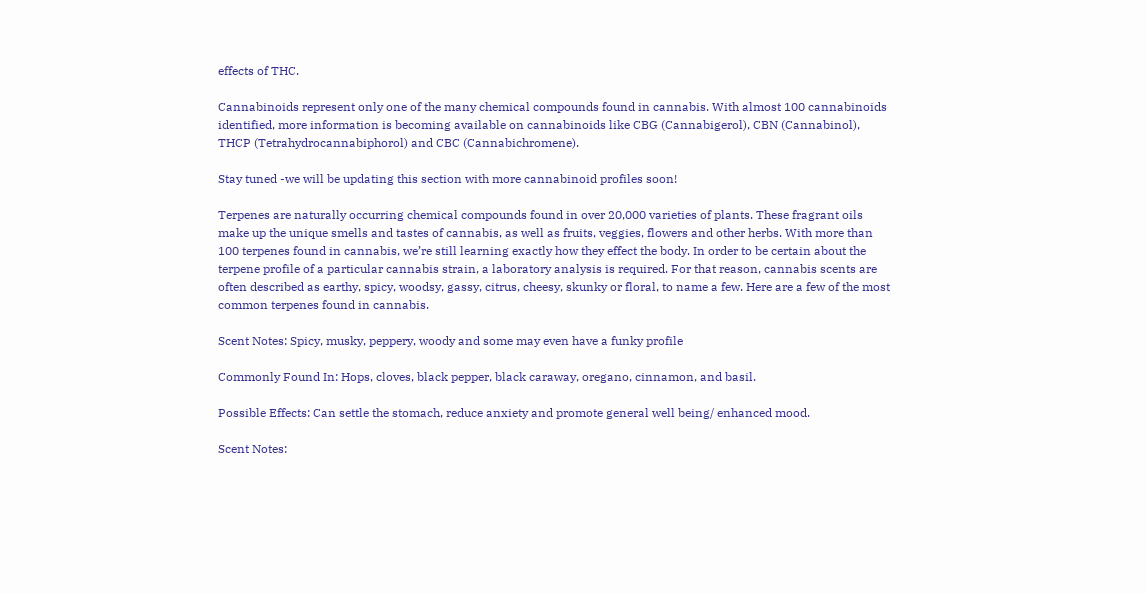effects of THC.

Cannabinoids represent only one of the many chemical compounds found in cannabis. With almost 100 cannabinoids identified, more information is becoming available on cannabinoids like CBG (Cannabigerol), CBN (Cannabinol), THCP (Tetrahydrocannabiphorol) and CBC (Cannabichromene).

Stay tuned -we will be updating this section with more cannabinoid profiles soon!

Terpenes are naturally occurring chemical compounds found in over 20,000 varieties of plants. These fragrant oils make up the unique smells and tastes of cannabis, as well as fruits, veggies, flowers and other herbs. With more than 100 terpenes found in cannabis, we’re still learning exactly how they effect the body. In order to be certain about the terpene profile of a particular cannabis strain, a laboratory analysis is required. For that reason, cannabis scents are often described as earthy, spicy, woodsy, gassy, citrus, cheesy, skunky or floral, to name a few. Here are a few of the most common terpenes found in cannabis.

Scent Notes: Spicy, musky, peppery, woody and some may even have a funky profile

Commonly Found In: Hops, cloves, black pepper, black caraway, oregano, cinnamon, and basil.

Possible Effects: Can settle the stomach, reduce anxiety and promote general well being/ enhanced mood.

Scent Notes: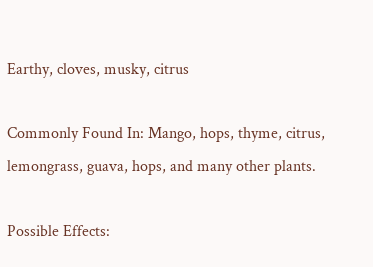Earthy, cloves, musky, citrus

Commonly Found In: Mango, hops, thyme, citrus, lemongrass, guava, hops, and many other plants.

Possible Effects: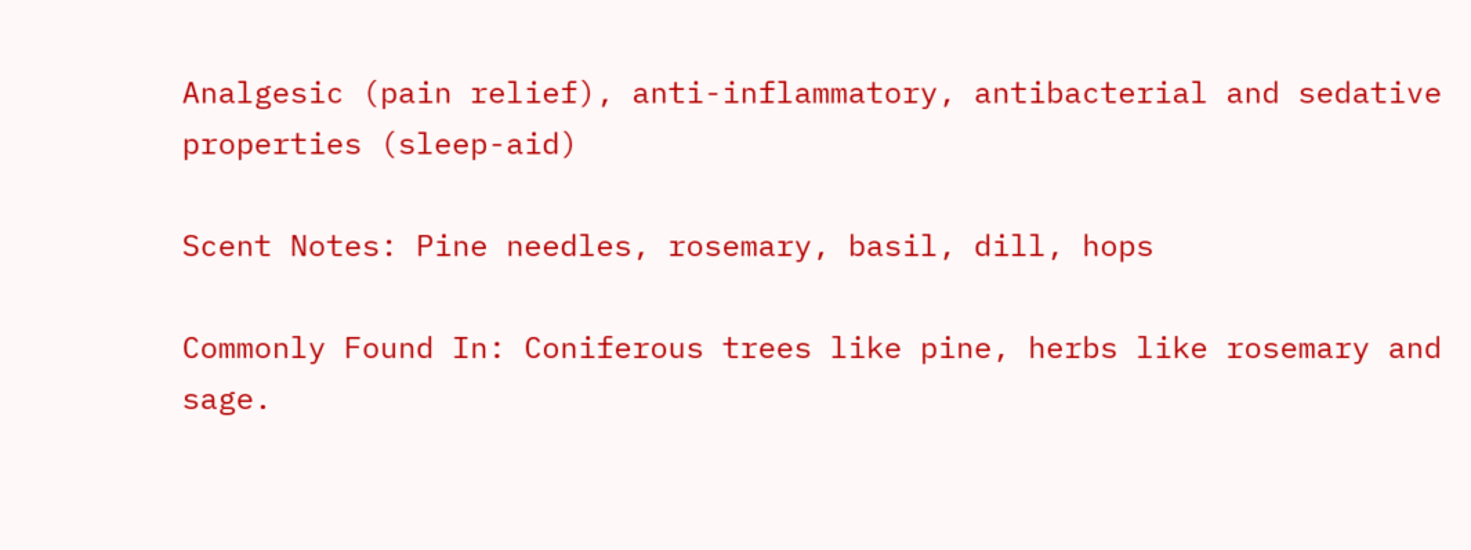Analgesic (pain relief), anti-inflammatory, antibacterial and sedative properties (sleep-aid)

Scent Notes: Pine needles, rosemary, basil, dill, hops

Commonly Found In: Coniferous trees like pine, herbs like rosemary and sage.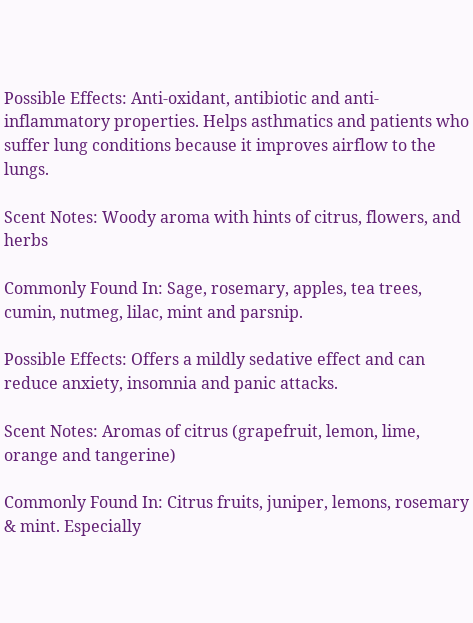Possible Effects: Anti-oxidant, antibiotic and anti-inflammatory properties. Helps asthmatics and patients who suffer lung conditions because it improves airflow to the lungs.

Scent Notes: Woody aroma with hints of citrus, flowers, and herbs

Commonly Found In: Sage, rosemary, apples, tea trees, cumin, nutmeg, lilac, mint and parsnip.

Possible Effects: Offers a mildly sedative effect and can reduce anxiety, insomnia and panic attacks.

Scent Notes: Aromas of citrus (grapefruit, lemon, lime, orange and tangerine)

Commonly Found In: Citrus fruits, juniper, lemons, rosemary & mint. Especially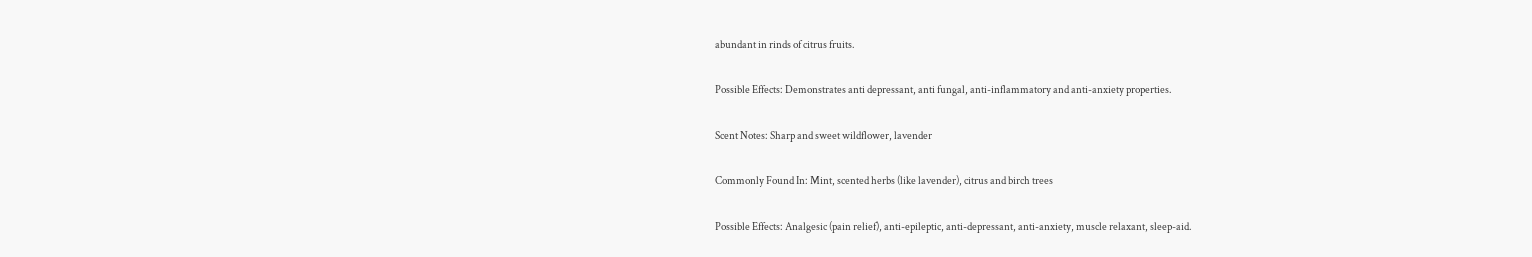abundant in rinds of citrus fruits.

Possible Effects: Demonstrates anti depressant, anti fungal, anti-inflammatory and anti-anxiety properties.

Scent Notes: Sharp and sweet wildflower, lavender

Commonly Found In: Mint, scented herbs (like lavender), citrus and birch trees

Possible Effects: Analgesic (pain relief), anti-epileptic, anti-depressant, anti-anxiety, muscle relaxant, sleep-aid.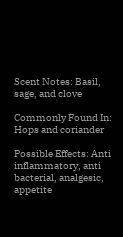Scent Notes: Basil, sage, and clove

Commonly Found In: Hops and coriander

Possible Effects: Anti inflammatory, anti bacterial, analgesic, appetite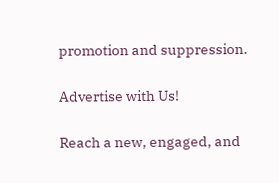promotion and suppression.

Advertise with Us!

Reach a new, engaged, and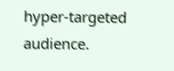hyper-targeted audience.